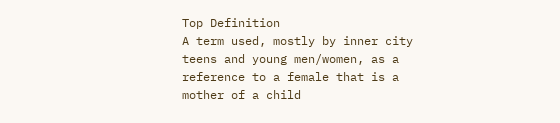Top Definition
A term used, mostly by inner city teens and young men/women, as a reference to a female that is a mother of a child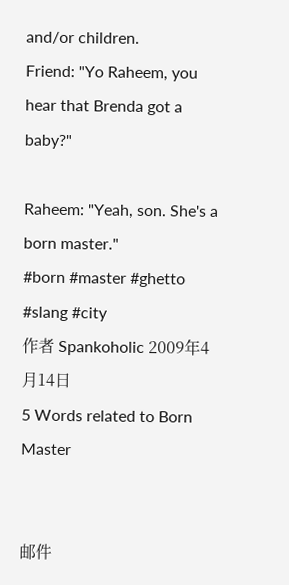and/or children.
Friend: "Yo Raheem, you hear that Brenda got a baby?"

Raheem: "Yeah, son. She's a born master."
#born #master #ghetto #slang #city
作者 Spankoholic 2009年4月14日
5 Words related to Born Master


邮件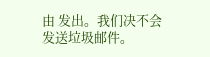由 发出。我们决不会发送垃圾邮件。